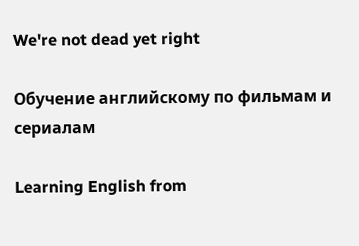We're not dead yet right

Обучение английскому по фильмам и сериалам

Learning English from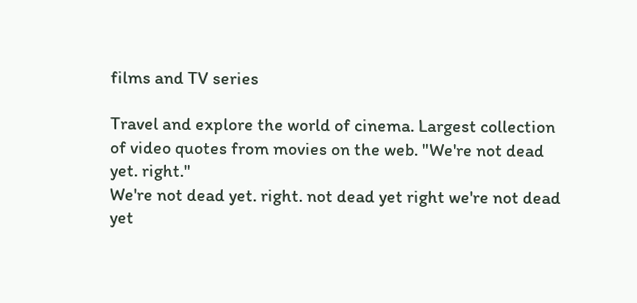films and TV series

Travel and explore the world of cinema. Largest collection of video quotes from movies on the web. "We're not dead yet. right."
We're not dead yet. right. not dead yet right we're not dead yet